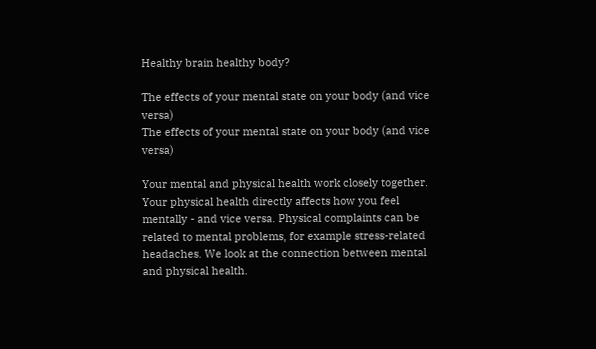Healthy brain healthy body?

The effects of your mental state on your body (and vice versa)
The effects of your mental state on your body (and vice versa)

Your mental and physical health work closely together. Your physical health directly affects how you feel mentally - and vice versa. Physical complaints can be related to mental problems, for example stress-related headaches. We look at the connection between mental and physical health.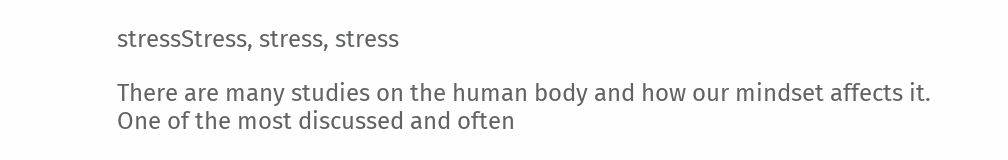stressStress, stress, stress

There are many studies on the human body and how our mindset affects it. One of the most discussed and often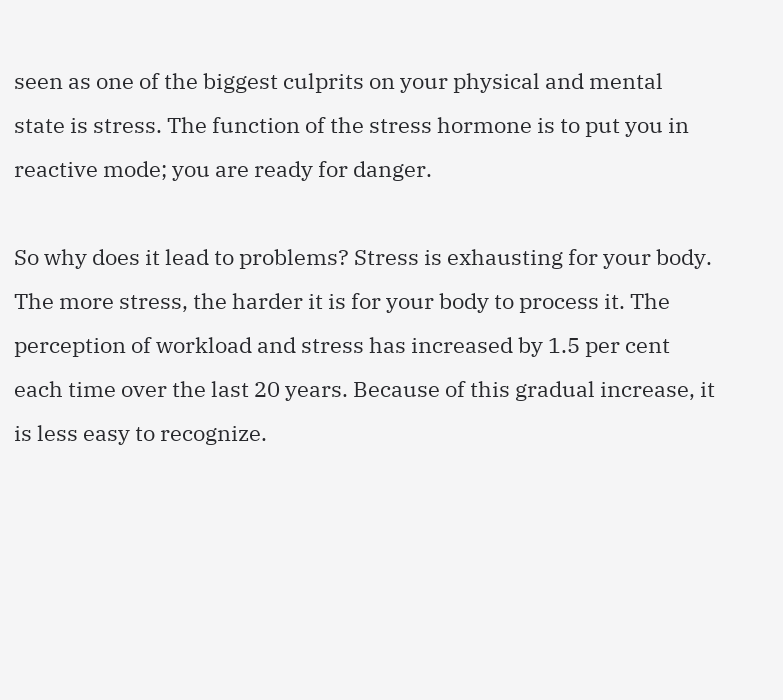seen as one of the biggest culprits on your physical and mental state is stress. The function of the stress hormone is to put you in reactive mode; you are ready for danger.

So why does it lead to problems? Stress is exhausting for your body. The more stress, the harder it is for your body to process it. The perception of workload and stress has increased by 1.5 per cent each time over the last 20 years. Because of this gradual increase, it is less easy to recognize.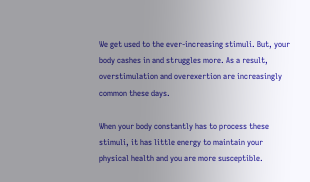We get used to the ever-increasing stimuli. But, your body cashes in and struggles more. As a result, overstimulation and overexertion are increasingly common these days.

When your body constantly has to process these stimuli, it has little energy to maintain your physical health and you are more susceptible.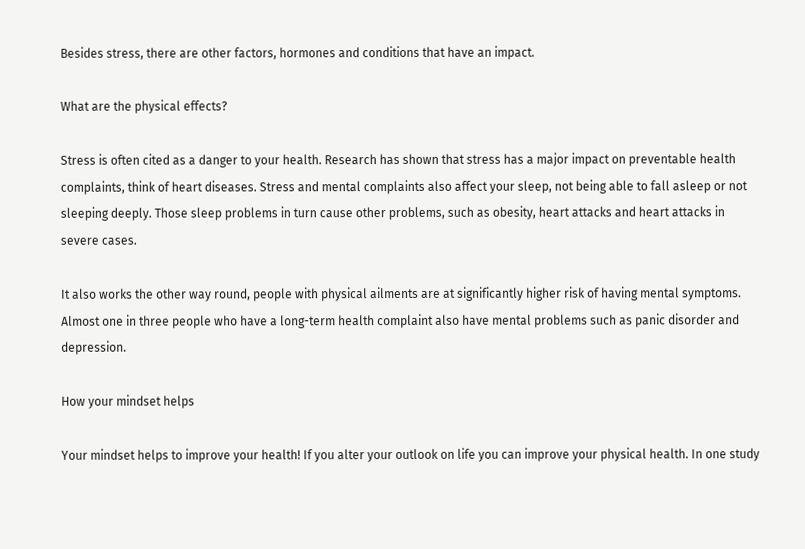Besides stress, there are other factors, hormones and conditions that have an impact.

What are the physical effects?

Stress is often cited as a danger to your health. Research has shown that stress has a major impact on preventable health complaints, think of heart diseases. Stress and mental complaints also affect your sleep, not being able to fall asleep or not sleeping deeply. Those sleep problems in turn cause other problems, such as obesity, heart attacks and heart attacks in severe cases.

It also works the other way round, people with physical ailments are at significantly higher risk of having mental symptoms. Almost one in three people who have a long-term health complaint also have mental problems such as panic disorder and depression.

How your mindset helps

Your mindset helps to improve your health! If you alter your outlook on life you can improve your physical health. In one study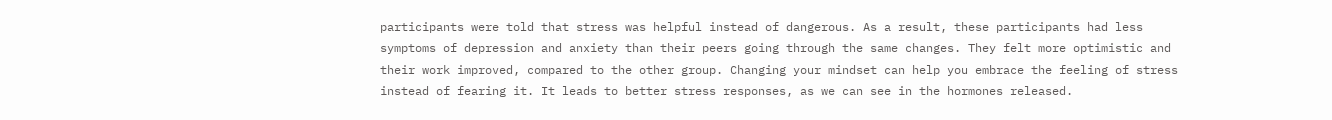participants were told that stress was helpful instead of dangerous. As a result, these participants had less symptoms of depression and anxiety than their peers going through the same changes. They felt more optimistic and their work improved, compared to the other group. Changing your mindset can help you embrace the feeling of stress instead of fearing it. It leads to better stress responses, as we can see in the hormones released.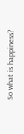So what is happiness?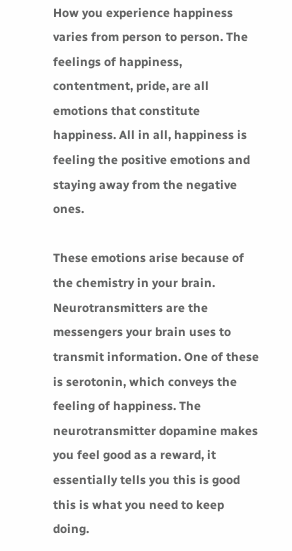How you experience happiness varies from person to person. The feelings of happiness, contentment, pride, are all emotions that constitute happiness. All in all, happiness is feeling the positive emotions and staying away from the negative ones.

These emotions arise because of the chemistry in your brain. Neurotransmitters are the messengers your brain uses to transmit information. One of these is serotonin, which conveys the feeling of happiness. The neurotransmitter dopamine makes you feel good as a reward, it essentially tells you this is good this is what you need to keep doing.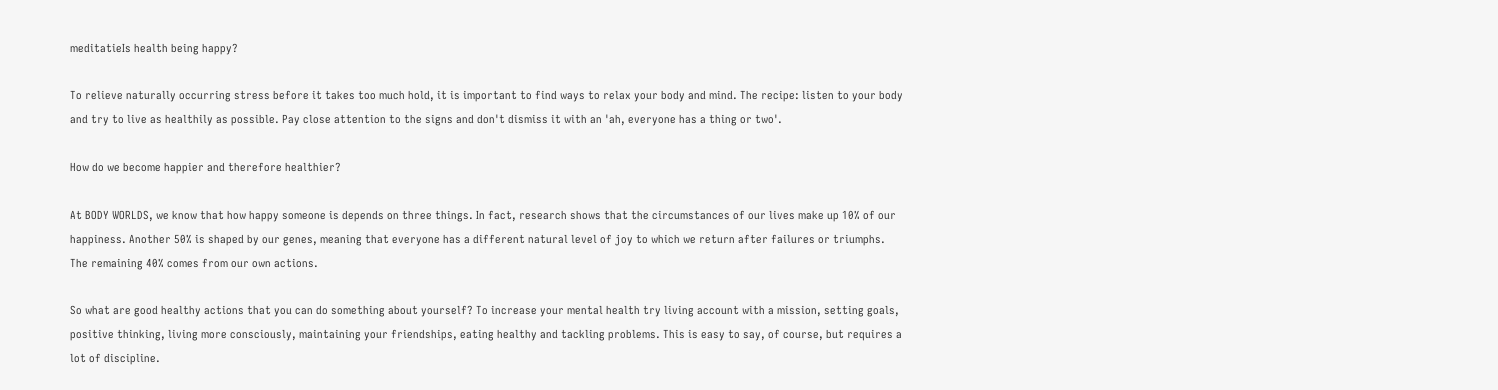meditatieIs health being happy?

To relieve naturally occurring stress before it takes too much hold, it is important to find ways to relax your body and mind. The recipe: listen to your body and try to live as healthily as possible. Pay close attention to the signs and don't dismiss it with an 'ah, everyone has a thing or two'.

How do we become happier and therefore healthier?

At BODY WORLDS, we know that how happy someone is depends on three things. In fact, research shows that the circumstances of our lives make up 10% of our happiness. Another 50% is shaped by our genes, meaning that everyone has a different natural level of joy to which we return after failures or triumphs. The remaining 40% comes from our own actions.

So what are good healthy actions that you can do something about yourself? To increase your mental health try living account with a mission, setting goals, positive thinking, living more consciously, maintaining your friendships, eating healthy and tackling problems. This is easy to say, of course, but requires a lot of discipline.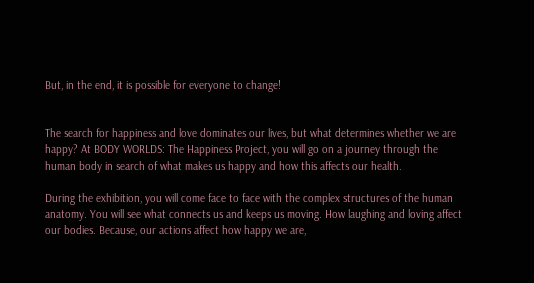But, in the end, it is possible for everyone to change!


The search for happiness and love dominates our lives, but what determines whether we are happy? At BODY WORLDS: The Happiness Project, you will go on a journey through the human body in search of what makes us happy and how this affects our health.

During the exhibition, you will come face to face with the complex structures of the human anatomy. You will see what connects us and keeps us moving. How laughing and loving affect our bodies. Because, our actions affect how happy we are,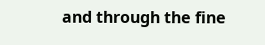and through the fine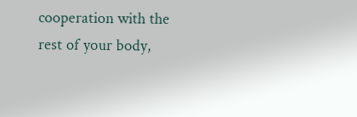cooperation with the rest of your body,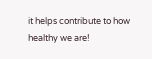it helps contribute to how healthy we are!